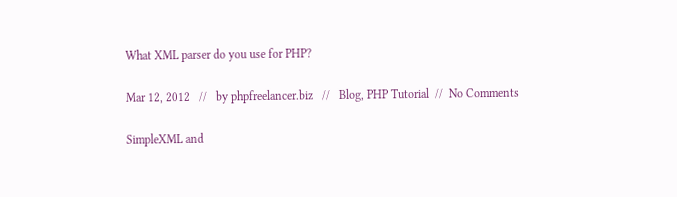What XML parser do you use for PHP?

Mar 12, 2012   //   by phpfreelancer.biz   //   Blog, PHP Tutorial  //  No Comments

SimpleXML and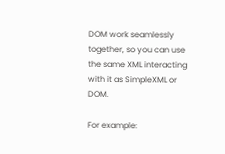DOM work seamlessly together, so you can use the same XML interacting with it as SimpleXML or DOM.

For example: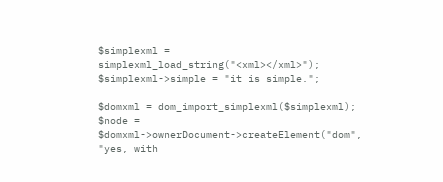$simplexml = simplexml_load_string("<xml></xml>");
$simplexml->simple = "it is simple.";

$domxml = dom_import_simplexml($simplexml);
$node = $domxml->ownerDocument->createElement("dom", "yes, with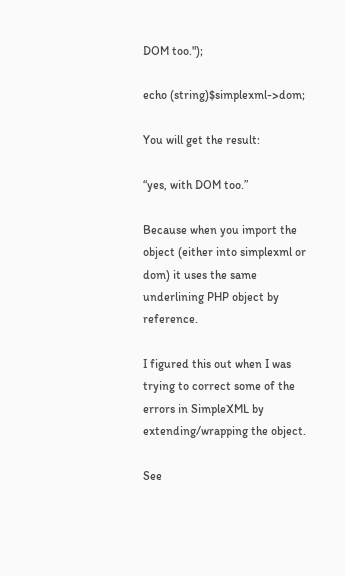DOM too.");

echo (string)$simplexml->dom;

You will get the result:

“yes, with DOM too.”

Because when you import the object (either into simplexml or dom) it uses the same underlining PHP object by reference.

I figured this out when I was trying to correct some of the errors in SimpleXML by extending/wrapping the object.

See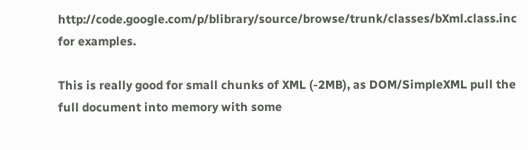http://code.google.com/p/blibrary/source/browse/trunk/classes/bXml.class.inc for examples.

This is really good for small chunks of XML (-2MB), as DOM/SimpleXML pull the full document into memory with some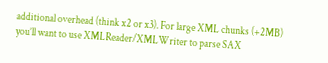additional overhead (think x2 or x3). For large XML chunks (+2MB) you’ll want to use XMLReader/XMLWriter to parse SAX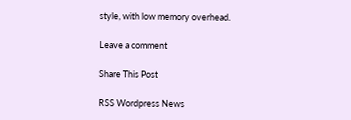style, with low memory overhead.

Leave a comment

Share This Post

RSS Wordpress News